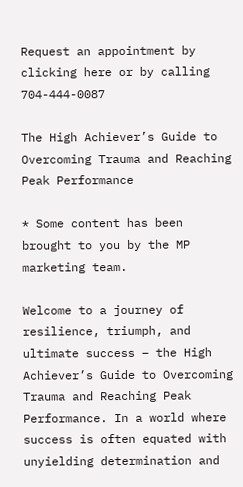Request an appointment by clicking here or by calling 704-444-0087

The High Achiever’s Guide to Overcoming Trauma and Reaching Peak Performance

* Some content has been brought to you by the MP marketing team.

Welcome to a journey of resilience, triumph, and ultimate success – the High Achiever’s Guide to Overcoming Trauma and Reaching Peak Performance. In a world where success is often equated with unyielding determination and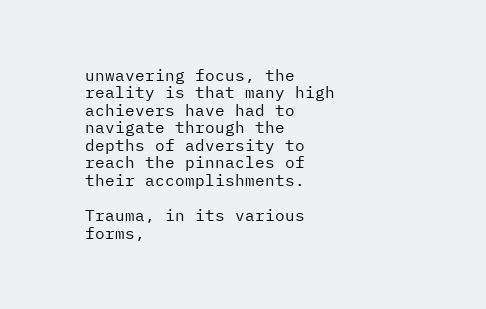unwavering focus, the reality is that many high achievers have had to navigate through the depths of adversity to reach the pinnacles of their accomplishments.

Trauma, in its various forms,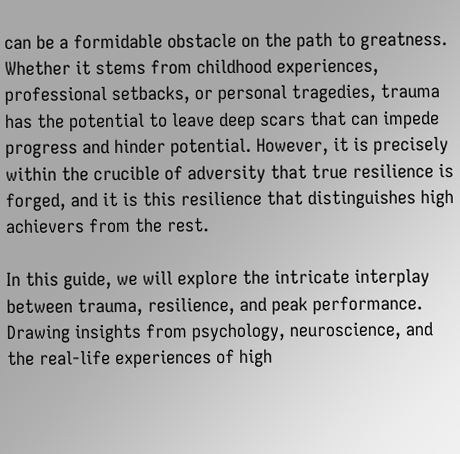can be a formidable obstacle on the path to greatness. Whether it stems from childhood experiences, professional setbacks, or personal tragedies, trauma has the potential to leave deep scars that can impede progress and hinder potential. However, it is precisely within the crucible of adversity that true resilience is forged, and it is this resilience that distinguishes high achievers from the rest.

In this guide, we will explore the intricate interplay between trauma, resilience, and peak performance. Drawing insights from psychology, neuroscience, and the real-life experiences of high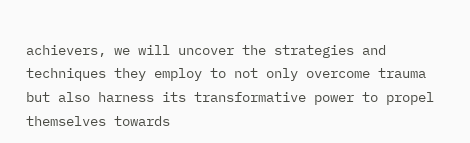achievers, we will uncover the strategies and techniques they employ to not only overcome trauma but also harness its transformative power to propel themselves towards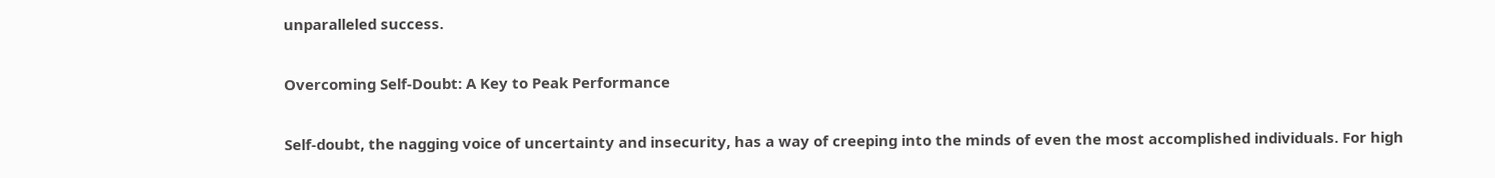unparalleled success.

Overcoming Self-Doubt: A Key to Peak Performance

Self-doubt, the nagging voice of uncertainty and insecurity, has a way of creeping into the minds of even the most accomplished individuals. For high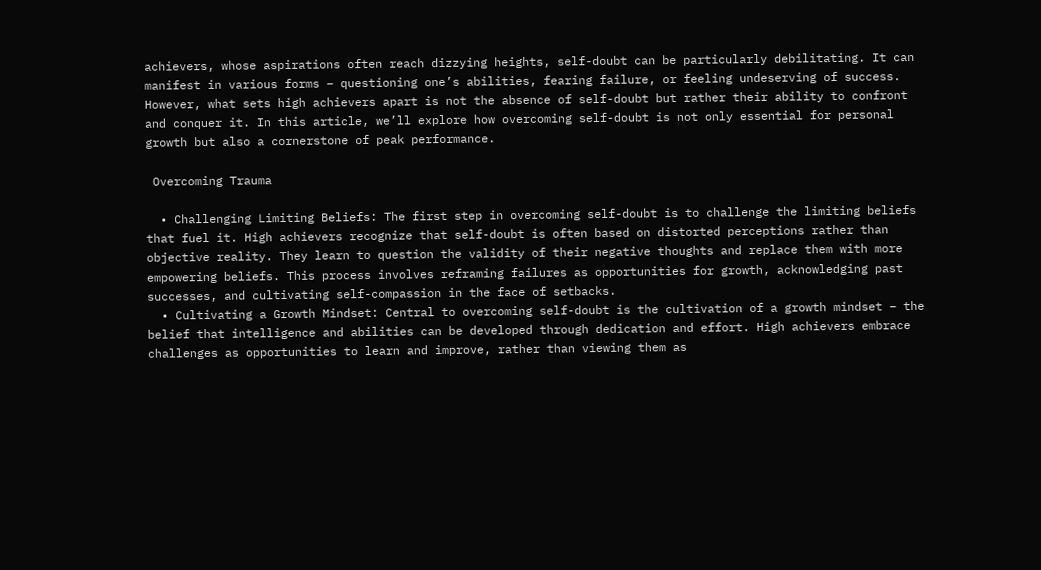achievers, whose aspirations often reach dizzying heights, self-doubt can be particularly debilitating. It can manifest in various forms – questioning one’s abilities, fearing failure, or feeling undeserving of success. However, what sets high achievers apart is not the absence of self-doubt but rather their ability to confront and conquer it. In this article, we’ll explore how overcoming self-doubt is not only essential for personal growth but also a cornerstone of peak performance.

 Overcoming Trauma

  • Challenging Limiting Beliefs: The first step in overcoming self-doubt is to challenge the limiting beliefs that fuel it. High achievers recognize that self-doubt is often based on distorted perceptions rather than objective reality. They learn to question the validity of their negative thoughts and replace them with more empowering beliefs. This process involves reframing failures as opportunities for growth, acknowledging past successes, and cultivating self-compassion in the face of setbacks.
  • Cultivating a Growth Mindset: Central to overcoming self-doubt is the cultivation of a growth mindset – the belief that intelligence and abilities can be developed through dedication and effort. High achievers embrace challenges as opportunities to learn and improve, rather than viewing them as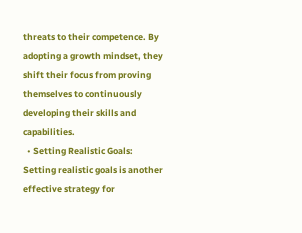threats to their competence. By adopting a growth mindset, they shift their focus from proving themselves to continuously developing their skills and capabilities.
  • Setting Realistic Goals: Setting realistic goals is another effective strategy for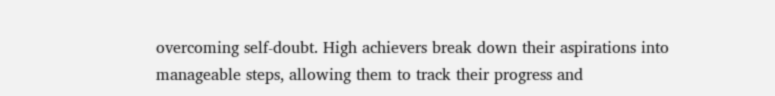overcoming self-doubt. High achievers break down their aspirations into manageable steps, allowing them to track their progress and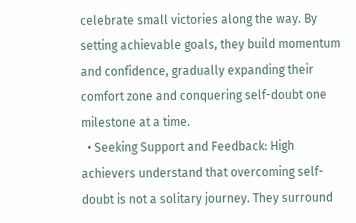celebrate small victories along the way. By setting achievable goals, they build momentum and confidence, gradually expanding their comfort zone and conquering self-doubt one milestone at a time.
  • Seeking Support and Feedback: High achievers understand that overcoming self-doubt is not a solitary journey. They surround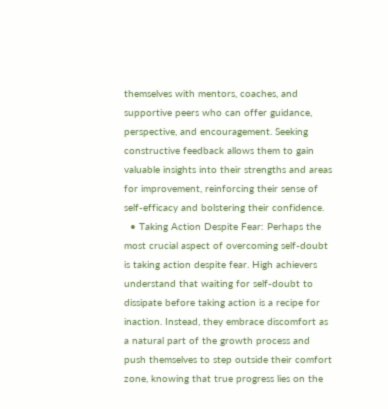themselves with mentors, coaches, and supportive peers who can offer guidance, perspective, and encouragement. Seeking constructive feedback allows them to gain valuable insights into their strengths and areas for improvement, reinforcing their sense of self-efficacy and bolstering their confidence.
  • Taking Action Despite Fear: Perhaps the most crucial aspect of overcoming self-doubt is taking action despite fear. High achievers understand that waiting for self-doubt to dissipate before taking action is a recipe for inaction. Instead, they embrace discomfort as a natural part of the growth process and push themselves to step outside their comfort zone, knowing that true progress lies on the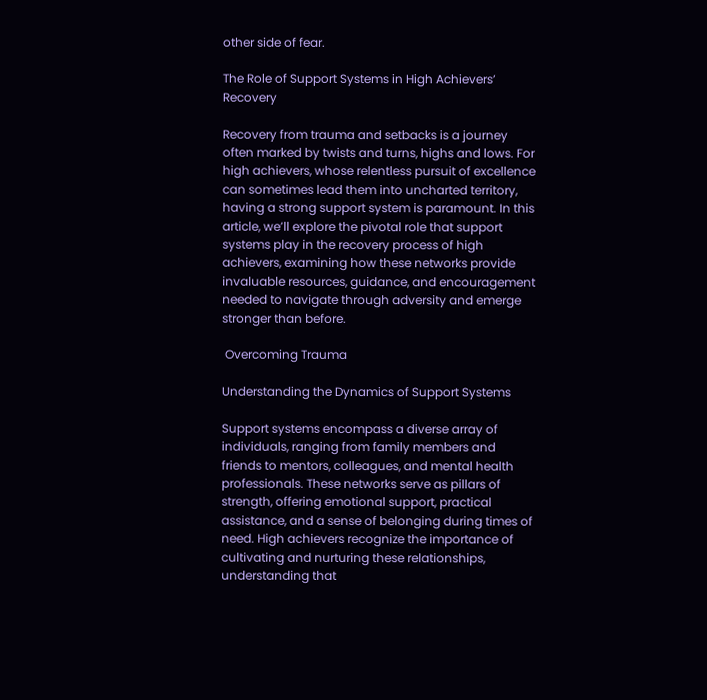other side of fear.

The Role of Support Systems in High Achievers’ Recovery

Recovery from trauma and setbacks is a journey often marked by twists and turns, highs and lows. For high achievers, whose relentless pursuit of excellence can sometimes lead them into uncharted territory, having a strong support system is paramount. In this article, we’ll explore the pivotal role that support systems play in the recovery process of high achievers, examining how these networks provide invaluable resources, guidance, and encouragement needed to navigate through adversity and emerge stronger than before.

 Overcoming Trauma

Understanding the Dynamics of Support Systems

Support systems encompass a diverse array of individuals, ranging from family members and friends to mentors, colleagues, and mental health professionals. These networks serve as pillars of strength, offering emotional support, practical assistance, and a sense of belonging during times of need. High achievers recognize the importance of cultivating and nurturing these relationships, understanding that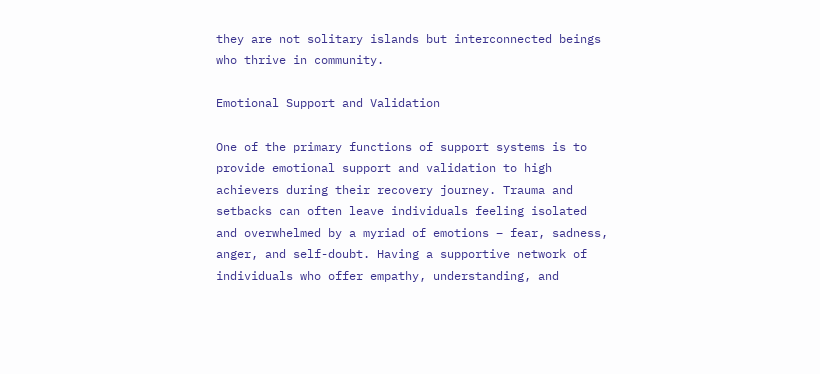they are not solitary islands but interconnected beings who thrive in community.

Emotional Support and Validation

One of the primary functions of support systems is to provide emotional support and validation to high achievers during their recovery journey. Trauma and setbacks can often leave individuals feeling isolated and overwhelmed by a myriad of emotions – fear, sadness, anger, and self-doubt. Having a supportive network of individuals who offer empathy, understanding, and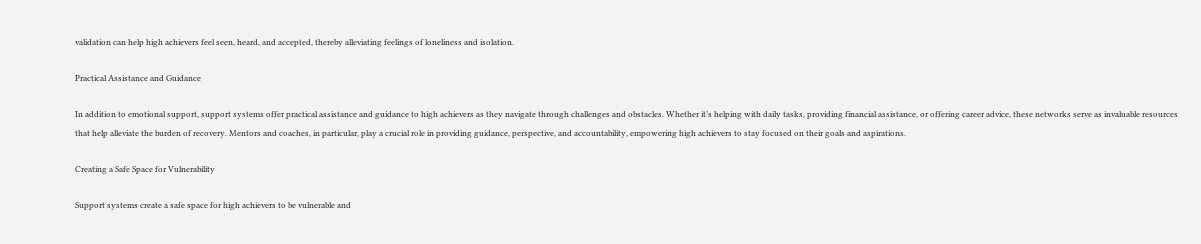validation can help high achievers feel seen, heard, and accepted, thereby alleviating feelings of loneliness and isolation.

Practical Assistance and Guidance

In addition to emotional support, support systems offer practical assistance and guidance to high achievers as they navigate through challenges and obstacles. Whether it’s helping with daily tasks, providing financial assistance, or offering career advice, these networks serve as invaluable resources that help alleviate the burden of recovery. Mentors and coaches, in particular, play a crucial role in providing guidance, perspective, and accountability, empowering high achievers to stay focused on their goals and aspirations.

Creating a Safe Space for Vulnerability

Support systems create a safe space for high achievers to be vulnerable and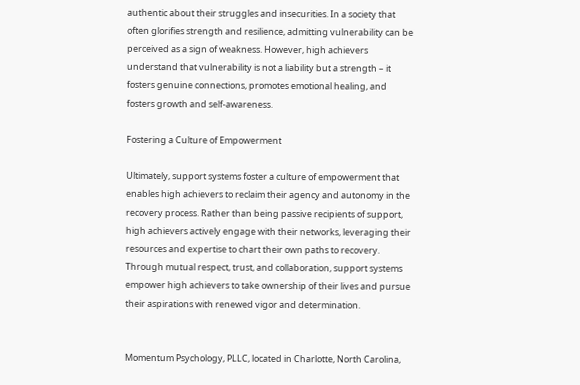authentic about their struggles and insecurities. In a society that often glorifies strength and resilience, admitting vulnerability can be perceived as a sign of weakness. However, high achievers understand that vulnerability is not a liability but a strength – it fosters genuine connections, promotes emotional healing, and fosters growth and self-awareness.

Fostering a Culture of Empowerment

Ultimately, support systems foster a culture of empowerment that enables high achievers to reclaim their agency and autonomy in the recovery process. Rather than being passive recipients of support, high achievers actively engage with their networks, leveraging their resources and expertise to chart their own paths to recovery. Through mutual respect, trust, and collaboration, support systems empower high achievers to take ownership of their lives and pursue their aspirations with renewed vigor and determination.


Momentum Psychology, PLLC, located in Charlotte, North Carolina,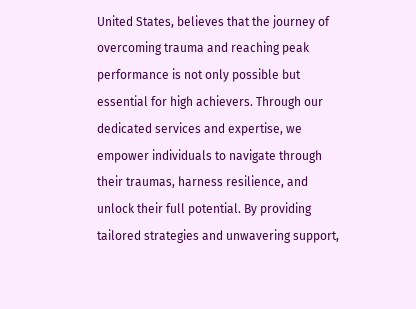United States, believes that the journey of overcoming trauma and reaching peak performance is not only possible but essential for high achievers. Through our dedicated services and expertise, we empower individuals to navigate through their traumas, harness resilience, and unlock their full potential. By providing tailored strategies and unwavering support,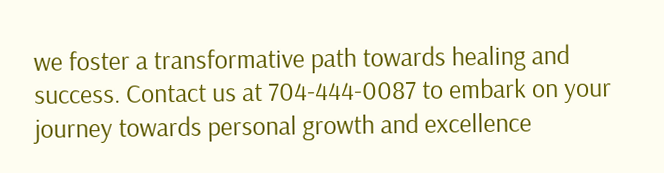we foster a transformative path towards healing and success. Contact us at 704-444-0087 to embark on your journey towards personal growth and excellence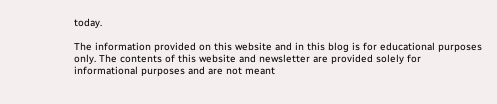today.

The information provided on this website and in this blog is for educational purposes only. The contents of this website and newsletter are provided solely for informational purposes and are not meant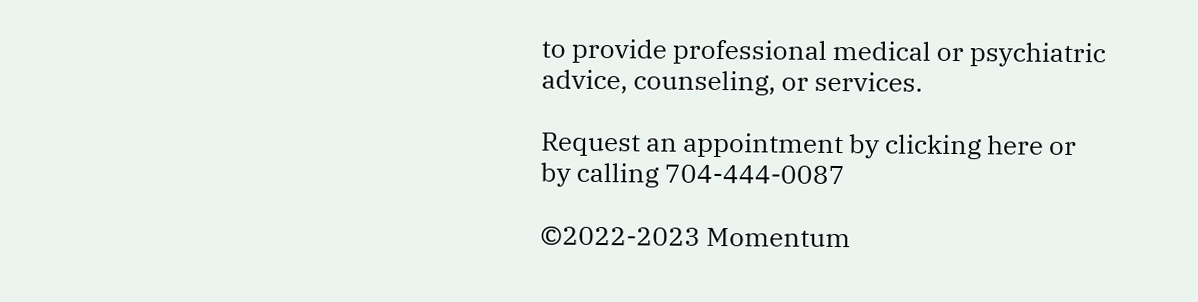to provide professional medical or psychiatric advice, counseling, or services.

Request an appointment by clicking here or by calling 704-444-0087

©2022-2023 Momentum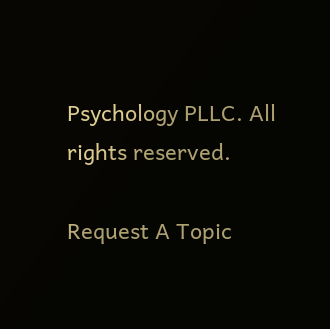Psychology PLLC. All rights reserved.

Request A Topic